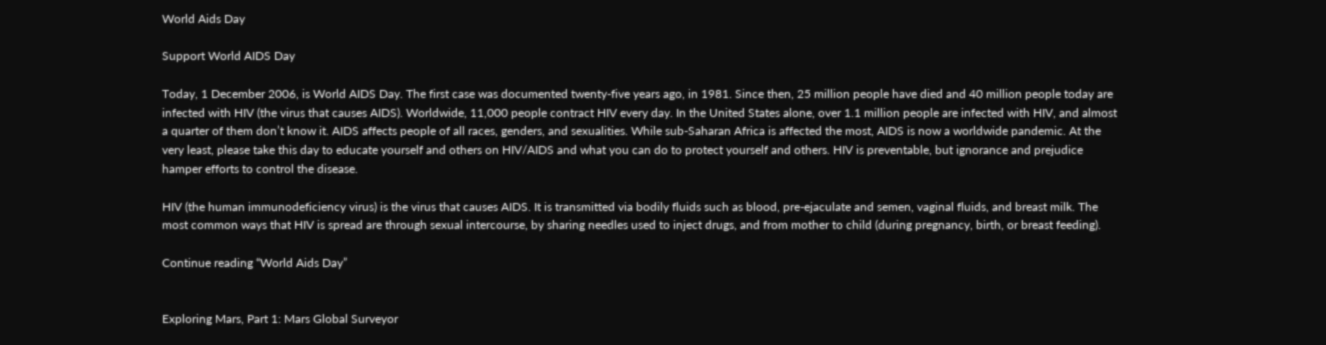World Aids Day

Support World AIDS Day

Today, 1 December 2006, is World AIDS Day. The first case was documented twenty-five years ago, in 1981. Since then, 25 million people have died and 40 million people today are infected with HIV (the virus that causes AIDS). Worldwide, 11,000 people contract HIV every day. In the United States alone, over 1.1 million people are infected with HIV, and almost a quarter of them don’t know it. AIDS affects people of all races, genders, and sexualities. While sub-Saharan Africa is affected the most, AIDS is now a worldwide pandemic. At the very least, please take this day to educate yourself and others on HIV/AIDS and what you can do to protect yourself and others. HIV is preventable, but ignorance and prejudice hamper efforts to control the disease.

HIV (the human immunodeficiency virus) is the virus that causes AIDS. It is transmitted via bodily fluids such as blood, pre-ejaculate and semen, vaginal fluids, and breast milk. The most common ways that HIV is spread are through sexual intercourse, by sharing needles used to inject drugs, and from mother to child (during pregnancy, birth, or breast feeding).

Continue reading “World Aids Day”


Exploring Mars, Part 1: Mars Global Surveyor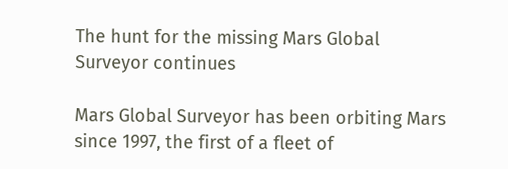The hunt for the missing Mars Global Surveyor continues

Mars Global Surveyor has been orbiting Mars since 1997, the first of a fleet of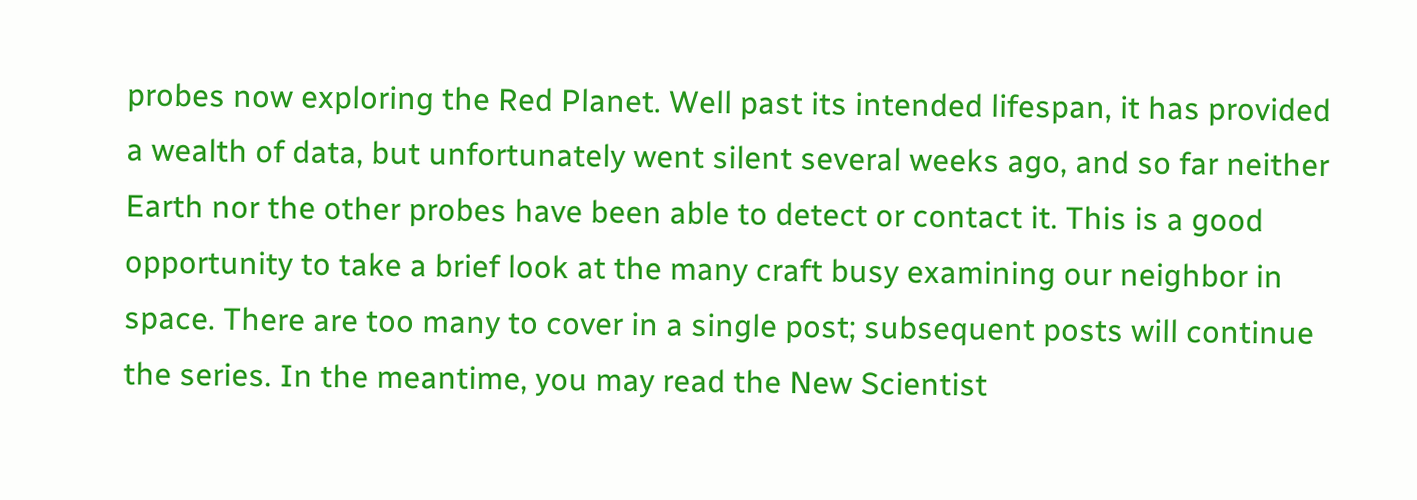probes now exploring the Red Planet. Well past its intended lifespan, it has provided a wealth of data, but unfortunately went silent several weeks ago, and so far neither Earth nor the other probes have been able to detect or contact it. This is a good opportunity to take a brief look at the many craft busy examining our neighbor in space. There are too many to cover in a single post; subsequent posts will continue the series. In the meantime, you may read the New Scientist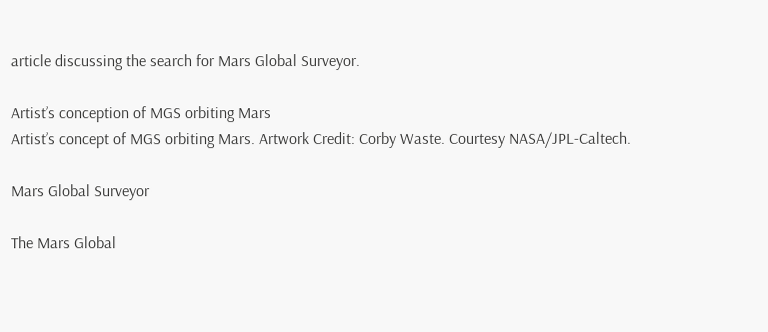article discussing the search for Mars Global Surveyor.

Artist’s conception of MGS orbiting Mars
Artist’s concept of MGS orbiting Mars. Artwork Credit: Corby Waste. Courtesy NASA/JPL-Caltech.

Mars Global Surveyor

The Mars Global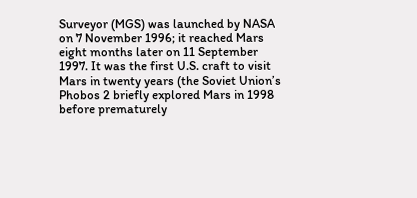Surveyor (MGS) was launched by NASA on 7 November 1996; it reached Mars eight months later on 11 September 1997. It was the first U.S. craft to visit Mars in twenty years (the Soviet Union’s Phobos 2 briefly explored Mars in 1998 before prematurely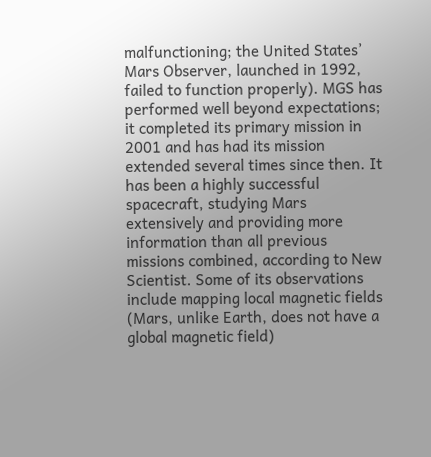malfunctioning; the United States’ Mars Observer, launched in 1992, failed to function properly). MGS has performed well beyond expectations; it completed its primary mission in 2001 and has had its mission extended several times since then. It has been a highly successful spacecraft, studying Mars extensively and providing more information than all previous missions combined, according to New Scientist. Some of its observations include mapping local magnetic fields (Mars, unlike Earth, does not have a global magnetic field)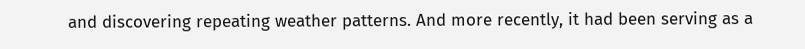and discovering repeating weather patterns. And more recently, it had been serving as a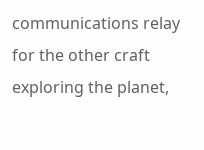communications relay for the other craft exploring the planet,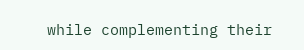while complementing their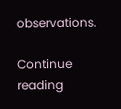observations.

Continue reading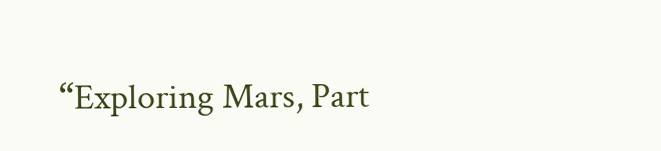“Exploring Mars, Part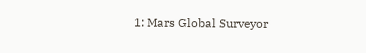1: Mars Global Surveyor